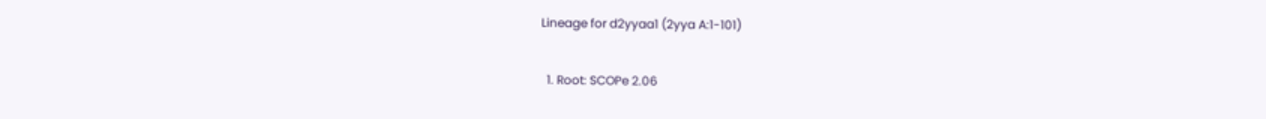Lineage for d2yyaa1 (2yya A:1-101)

  1. Root: SCOPe 2.06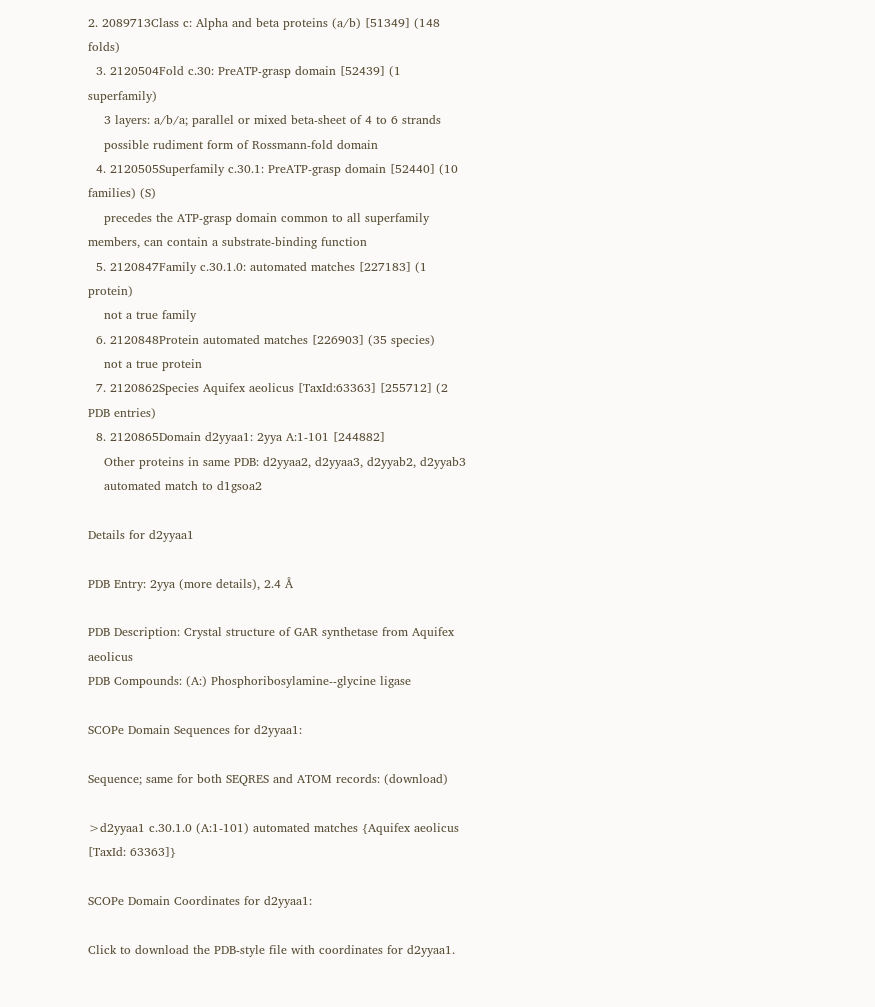2. 2089713Class c: Alpha and beta proteins (a/b) [51349] (148 folds)
  3. 2120504Fold c.30: PreATP-grasp domain [52439] (1 superfamily)
    3 layers: a/b/a; parallel or mixed beta-sheet of 4 to 6 strands
    possible rudiment form of Rossmann-fold domain
  4. 2120505Superfamily c.30.1: PreATP-grasp domain [52440] (10 families) (S)
    precedes the ATP-grasp domain common to all superfamily members, can contain a substrate-binding function
  5. 2120847Family c.30.1.0: automated matches [227183] (1 protein)
    not a true family
  6. 2120848Protein automated matches [226903] (35 species)
    not a true protein
  7. 2120862Species Aquifex aeolicus [TaxId:63363] [255712] (2 PDB entries)
  8. 2120865Domain d2yyaa1: 2yya A:1-101 [244882]
    Other proteins in same PDB: d2yyaa2, d2yyaa3, d2yyab2, d2yyab3
    automated match to d1gsoa2

Details for d2yyaa1

PDB Entry: 2yya (more details), 2.4 Å

PDB Description: Crystal structure of GAR synthetase from Aquifex aeolicus
PDB Compounds: (A:) Phosphoribosylamine--glycine ligase

SCOPe Domain Sequences for d2yyaa1:

Sequence; same for both SEQRES and ATOM records: (download)

>d2yyaa1 c.30.1.0 (A:1-101) automated matches {Aquifex aeolicus [TaxId: 63363]}

SCOPe Domain Coordinates for d2yyaa1:

Click to download the PDB-style file with coordinates for d2yyaa1.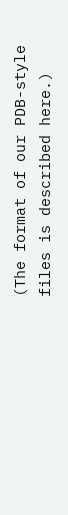(The format of our PDB-style files is described here.)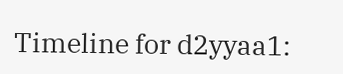Timeline for d2yyaa1: